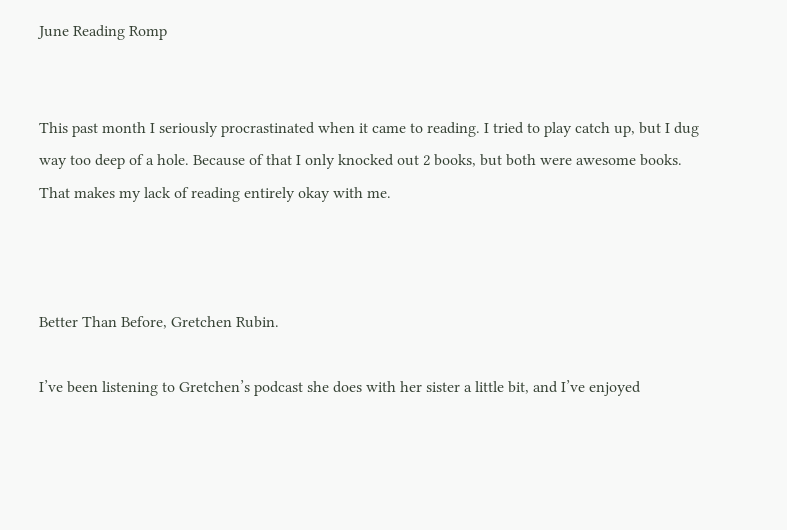June Reading Romp


This past month I seriously procrastinated when it came to reading. I tried to play catch up, but I dug way too deep of a hole. Because of that I only knocked out 2 books, but both were awesome books. That makes my lack of reading entirely okay with me.



Better Than Before, Gretchen Rubin.

I’ve been listening to Gretchen’s podcast she does with her sister a little bit, and I’ve enjoyed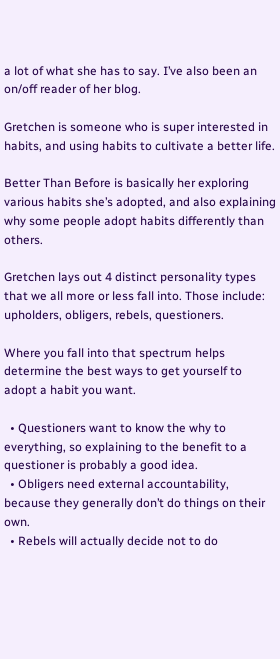a lot of what she has to say. I’ve also been an on/off reader of her blog.

Gretchen is someone who is super interested in habits, and using habits to cultivate a better life.

Better Than Before is basically her exploring various habits she’s adopted, and also explaining why some people adopt habits differently than others.

Gretchen lays out 4 distinct personality types that we all more or less fall into. Those include: upholders, obligers, rebels, questioners.

Where you fall into that spectrum helps determine the best ways to get yourself to adopt a habit you want.

  • Questioners want to know the why to everything, so explaining to the benefit to a questioner is probably a good idea.
  • Obligers need external accountability, because they generally don’t do things on their own.
  • Rebels will actually decide not to do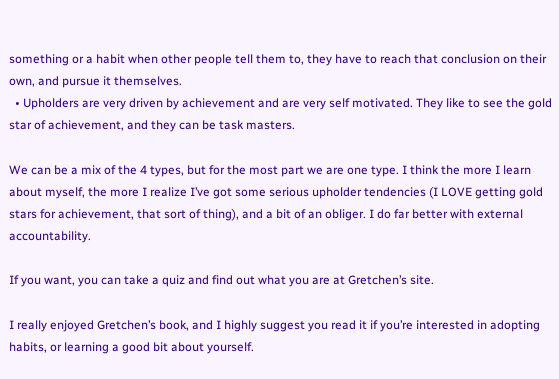something or a habit when other people tell them to, they have to reach that conclusion on their own, and pursue it themselves.
  • Upholders are very driven by achievement and are very self motivated. They like to see the gold star of achievement, and they can be task masters.

We can be a mix of the 4 types, but for the most part we are one type. I think the more I learn about myself, the more I realize I’ve got some serious upholder tendencies (I LOVE getting gold stars for achievement, that sort of thing), and a bit of an obliger. I do far better with external accountability.

If you want, you can take a quiz and find out what you are at Gretchen’s site.

I really enjoyed Gretchen’s book, and I highly suggest you read it if you’re interested in adopting habits, or learning a good bit about yourself.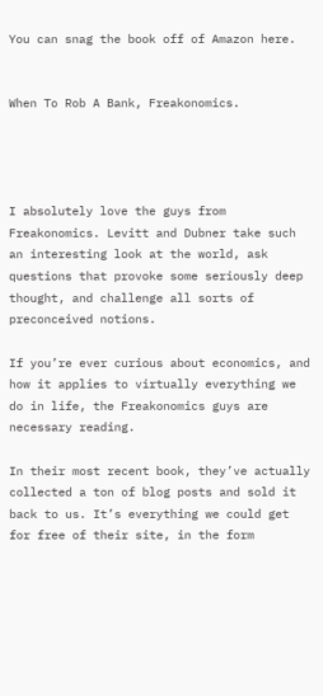You can snag the book off of Amazon here.


When To Rob A Bank, Freakonomics.




I absolutely love the guys from Freakonomics. Levitt and Dubner take such an interesting look at the world, ask questions that provoke some seriously deep thought, and challenge all sorts of preconceived notions.

If you’re ever curious about economics, and how it applies to virtually everything we do in life, the Freakonomics guys are necessary reading.

In their most recent book, they’ve actually collected a ton of blog posts and sold it back to us. It’s everything we could get for free of their site, in the form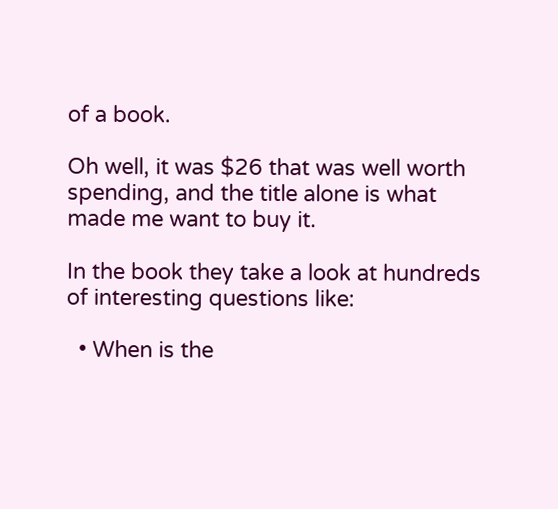of a book.

Oh well, it was $26 that was well worth spending, and the title alone is what made me want to buy it.

In the book they take a look at hundreds of interesting questions like:

  • When is the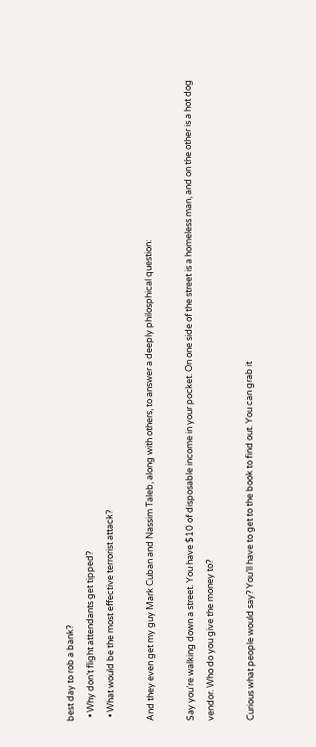best day to rob a bank?
  • Why don’t flight attendants get tipped?
  • What would be the most effective terrorist attack?

And they even get my guy Mark Cuban and Nassim Taleb, along with others, to answer a deeply philosphical question:

Say you’re walking down a street. You have $10 of disposable income in your pocket. On one side of the street is a homeless man, and on the other is a hot dog vendor. Who do you give the money to?

Curious what people would say? You’ll have to get to the book to find out. You can grab it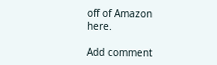off of Amazon here.

Add comment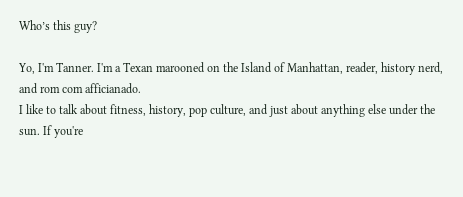Who’s this guy?

Yo, I'm Tanner. I'm a Texan marooned on the Island of Manhattan, reader, history nerd, and rom com afficianado.
I like to talk about fitness, history, pop culture, and just about anything else under the sun. If you're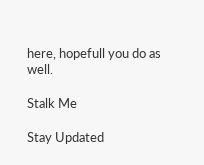here, hopefull you do as well.

Stalk Me

Stay Updated